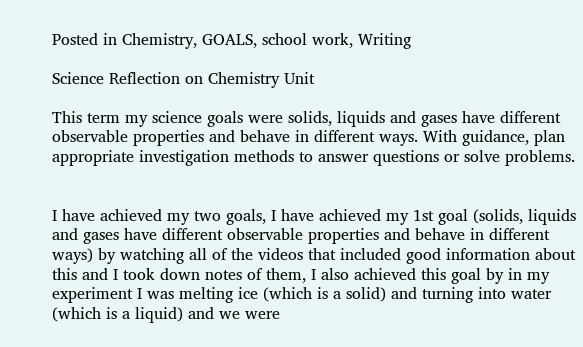Posted in Chemistry, GOALS, school work, Writing

Science Reflection on Chemistry Unit

This term my science goals were solids, liquids and gases have different observable properties and behave in different ways. With guidance, plan appropriate investigation methods to answer questions or solve problems.


I have achieved my two goals, I have achieved my 1st goal (solids, liquids and gases have different observable properties and behave in different ways) by watching all of the videos that included good information about this and I took down notes of them, I also achieved this goal by in my experiment I was melting ice (which is a solid) and turning into water (which is a liquid) and we were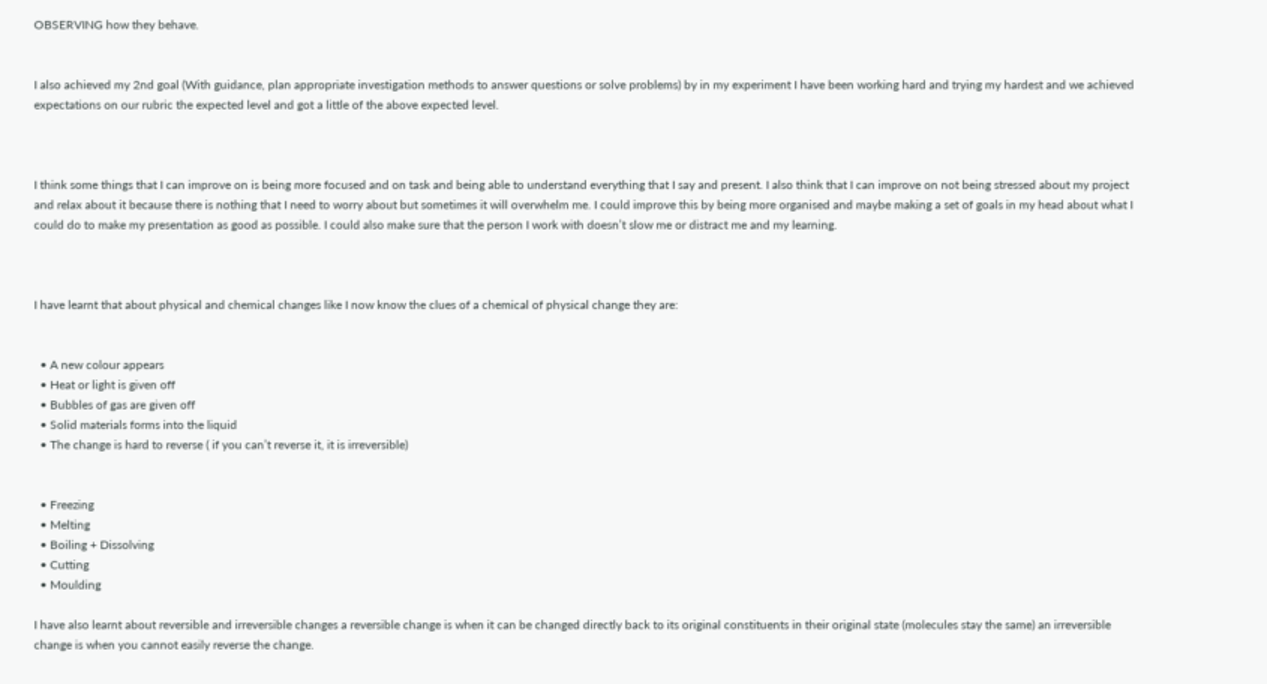OBSERVING how they behave.


I also achieved my 2nd goal (With guidance, plan appropriate investigation methods to answer questions or solve problems) by in my experiment I have been working hard and trying my hardest and we achieved expectations on our rubric the expected level and got a little of the above expected level.



I think some things that I can improve on is being more focused and on task and being able to understand everything that I say and present. I also think that I can improve on not being stressed about my project and relax about it because there is nothing that I need to worry about but sometimes it will overwhelm me. I could improve this by being more organised and maybe making a set of goals in my head about what I could do to make my presentation as good as possible. I could also make sure that the person I work with doesn’t slow me or distract me and my learning.



I have learnt that about physical and chemical changes like I now know the clues of a chemical of physical change they are:


  • A new colour appears
  • Heat or light is given off
  • Bubbles of gas are given off
  • Solid materials forms into the liquid
  • The change is hard to reverse ( if you can’t reverse it, it is irreversible)


  • Freezing
  • Melting
  • Boiling + Dissolving
  • Cutting
  • Moulding

I have also learnt about reversible and irreversible changes a reversible change is when it can be changed directly back to its original constituents in their original state (molecules stay the same) an irreversible change is when you cannot easily reverse the change.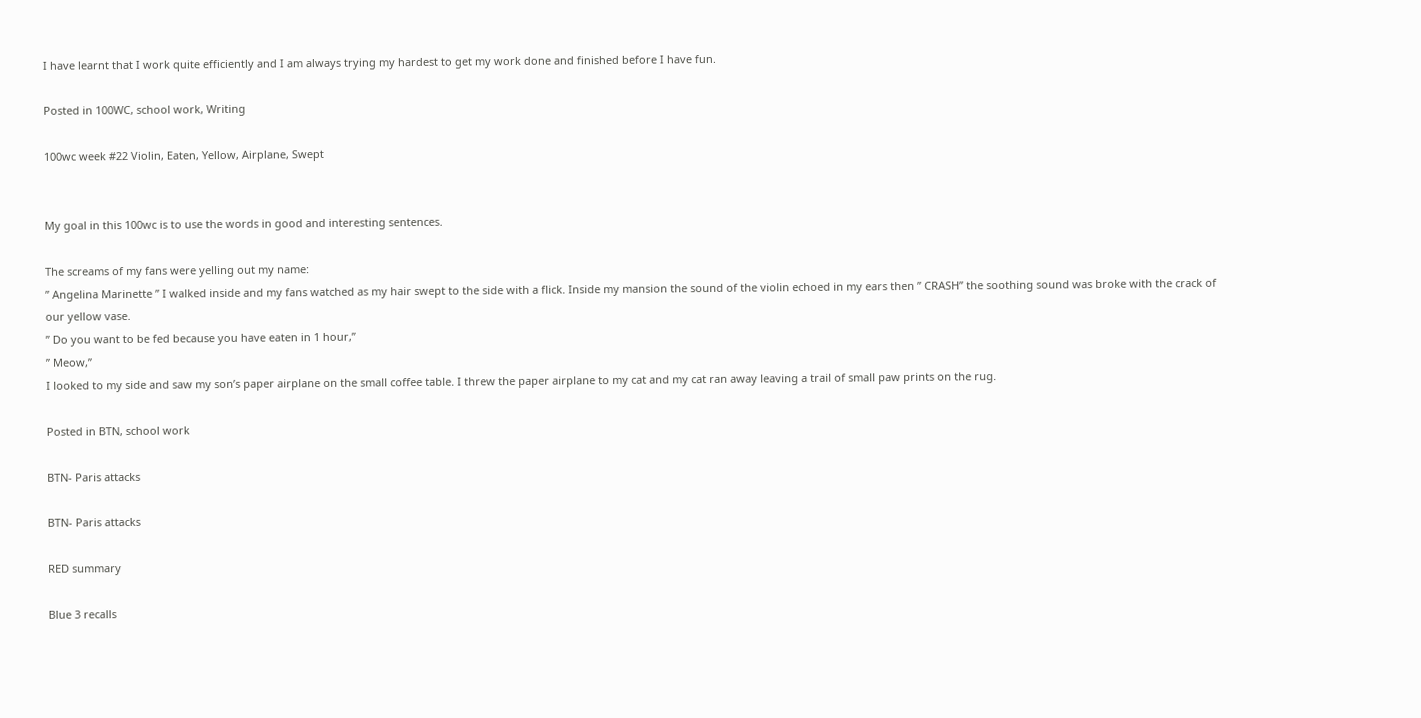I have learnt that I work quite efficiently and I am always trying my hardest to get my work done and finished before I have fun.

Posted in 100WC, school work, Writing

100wc week #22 Violin, Eaten, Yellow, Airplane, Swept


My goal in this 100wc is to use the words in good and interesting sentences.

The screams of my fans were yelling out my name:
” Angelina Marinette ” I walked inside and my fans watched as my hair swept to the side with a flick. Inside my mansion the sound of the violin echoed in my ears then ” CRASH” the soothing sound was broke with the crack of our yellow vase.
” Do you want to be fed because you have eaten in 1 hour,”
” Meow,”
I looked to my side and saw my son’s paper airplane on the small coffee table. I threw the paper airplane to my cat and my cat ran away leaving a trail of small paw prints on the rug.

Posted in BTN, school work

BTN- Paris attacks

BTN- Paris attacks

RED summary

Blue 3 recalls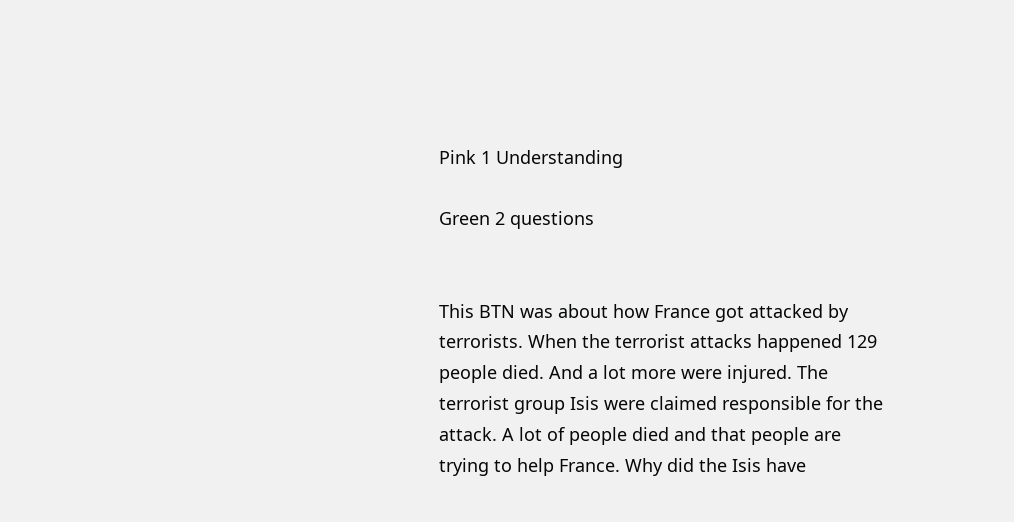Pink 1 Understanding

Green 2 questions


This BTN was about how France got attacked by terrorists. When the terrorist attacks happened 129 people died. And a lot more were injured. The terrorist group Isis were claimed responsible for the attack. A lot of people died and that people are trying to help France. Why did the Isis have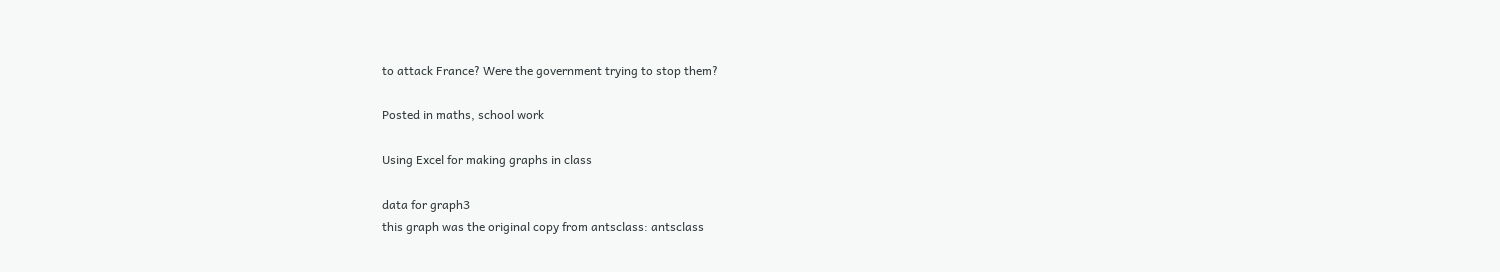to attack France? Were the government trying to stop them?

Posted in maths, school work

Using Excel for making graphs in class

data for graph3
this graph was the original copy from antsclass: antsclass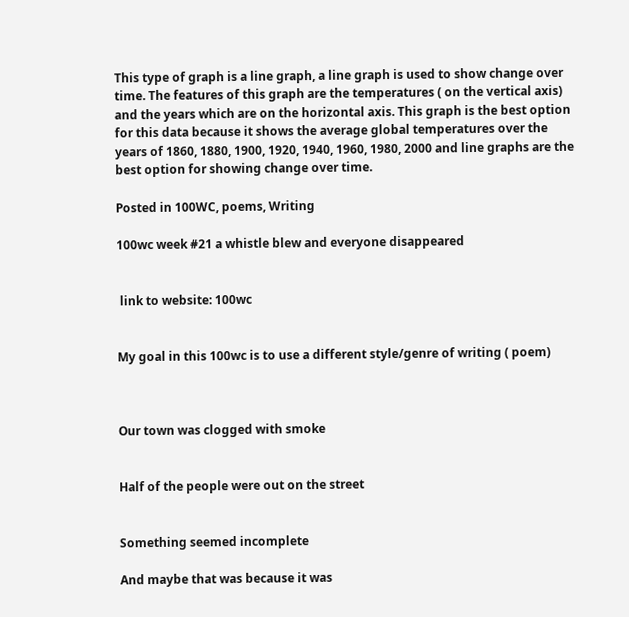This type of graph is a line graph, a line graph is used to show change over time. The features of this graph are the temperatures ( on the vertical axis) and the years which are on the horizontal axis. This graph is the best option for this data because it shows the average global temperatures over the years of 1860, 1880, 1900, 1920, 1940, 1960, 1980, 2000 and line graphs are the best option for showing change over time.

Posted in 100WC, poems, Writing

100wc week #21 a whistle blew and everyone disappeared


 link to website: 100wc


My goal in this 100wc is to use a different style/genre of writing ( poem)



Our town was clogged with smoke


Half of the people were out on the street


Something seemed incomplete

And maybe that was because it was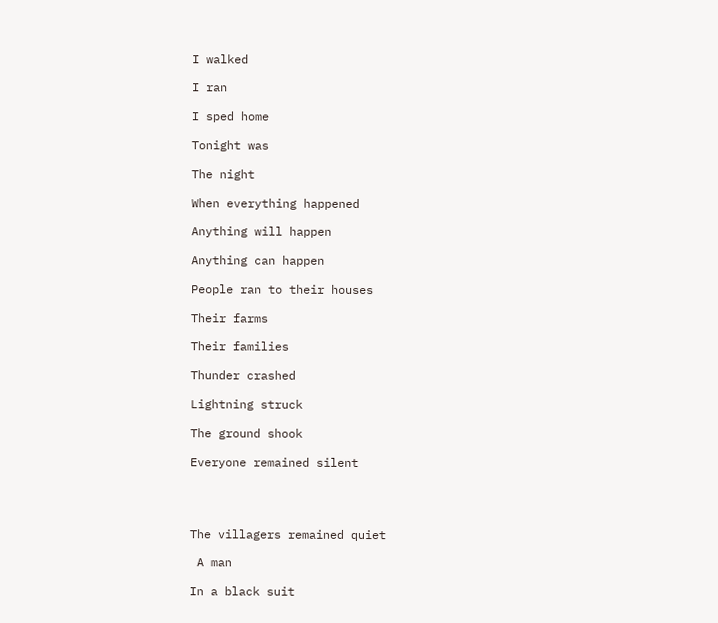I walked

I ran

I sped home

Tonight was

The night

When everything happened

Anything will happen

Anything can happen

People ran to their houses

Their farms

Their families

Thunder crashed

Lightning struck

The ground shook

Everyone remained silent




The villagers remained quiet

 A man

In a black suit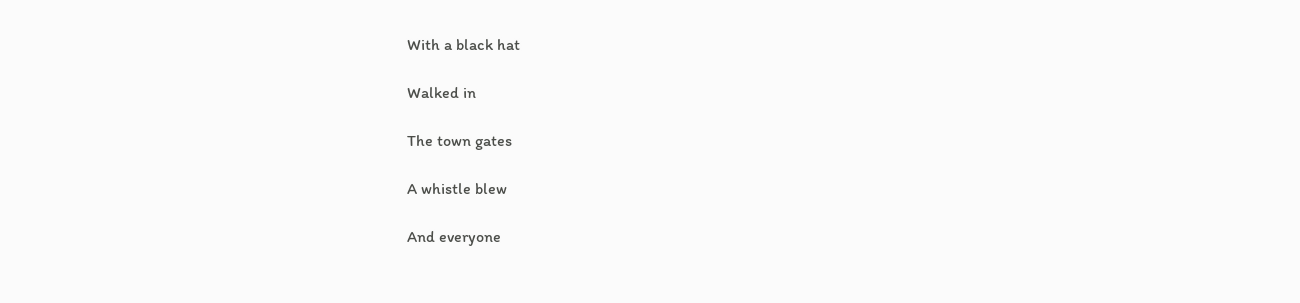With a black hat

Walked in

The town gates

A whistle blew

And everyone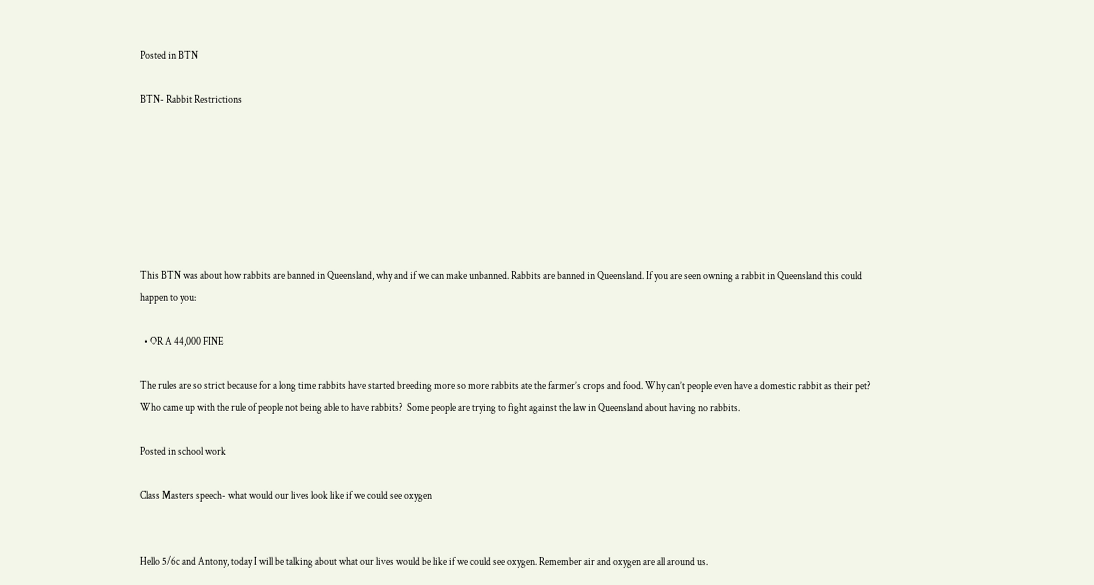Posted in BTN

BTN- Rabbit Restrictions







This BTN was about how rabbits are banned in Queensland, why and if we can make unbanned. Rabbits are banned in Queensland. If you are seen owning a rabbit in Queensland this could happen to you:

  • OR A 44,000 FINE

The rules are so strict because for a long time rabbits have started breeding more so more rabbits ate the farmer’s crops and food. Why can’t people even have a domestic rabbit as their pet? Who came up with the rule of people not being able to have rabbits?  Some people are trying to fight against the law in Queensland about having no rabbits.

Posted in school work

Class Masters speech- what would our lives look like if we could see oxygen


Hello 5/6c and Antony, today I will be talking about what our lives would be like if we could see oxygen. Remember air and oxygen are all around us.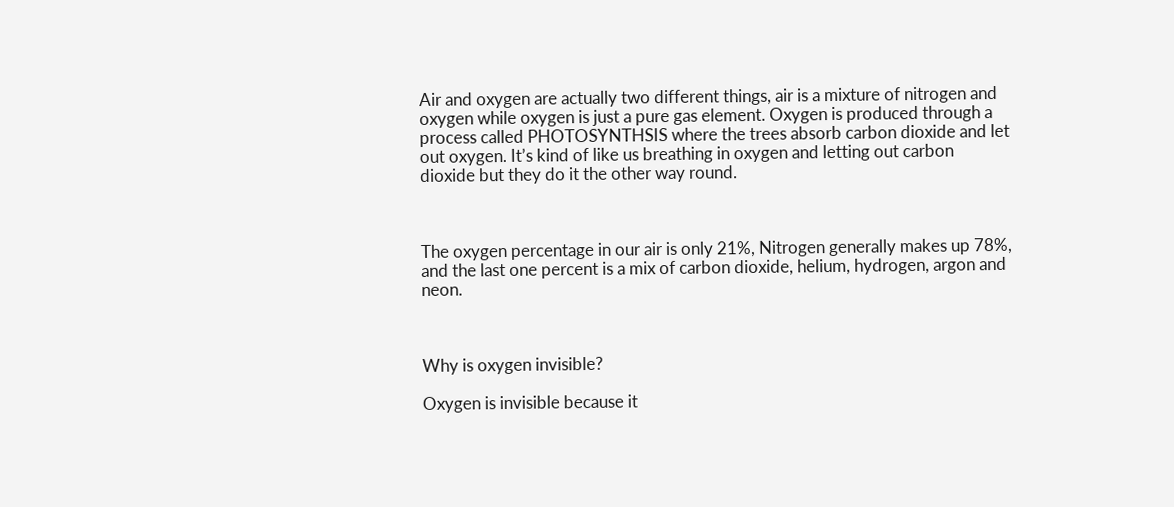Air and oxygen are actually two different things, air is a mixture of nitrogen and oxygen while oxygen is just a pure gas element. Oxygen is produced through a process called PHOTOSYNTHSIS where the trees absorb carbon dioxide and let out oxygen. It’s kind of like us breathing in oxygen and letting out carbon dioxide but they do it the other way round.



The oxygen percentage in our air is only 21%, Nitrogen generally makes up 78%, and the last one percent is a mix of carbon dioxide, helium, hydrogen, argon and neon.



Why is oxygen invisible?

Oxygen is invisible because it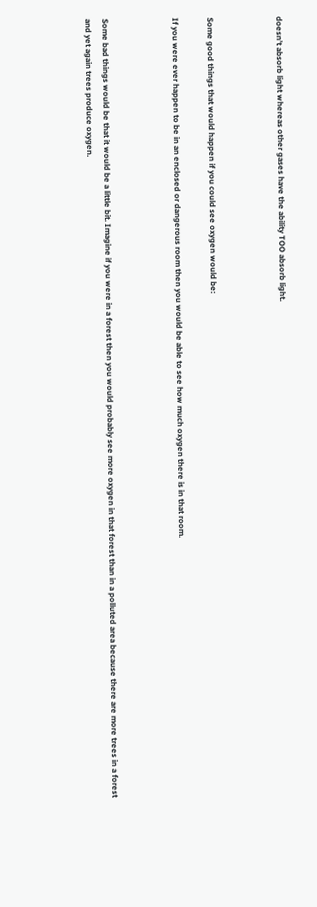doesn’t absorb light whereas other gases have the ability TOO absorb light.



Some good things that would happen if you could see oxygen would be:

If you were ever happen to be in an enclosed or dangerous room then you would be able to see how much oxygen there is in that room.



Some bad things would be that it would be a little bit. Imagine if you were in a forest then you would probably see more oxygen in that forest than in a polluted area because there are more trees in a forest and yet again trees produce oxygen.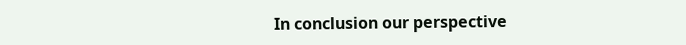In conclusion our perspective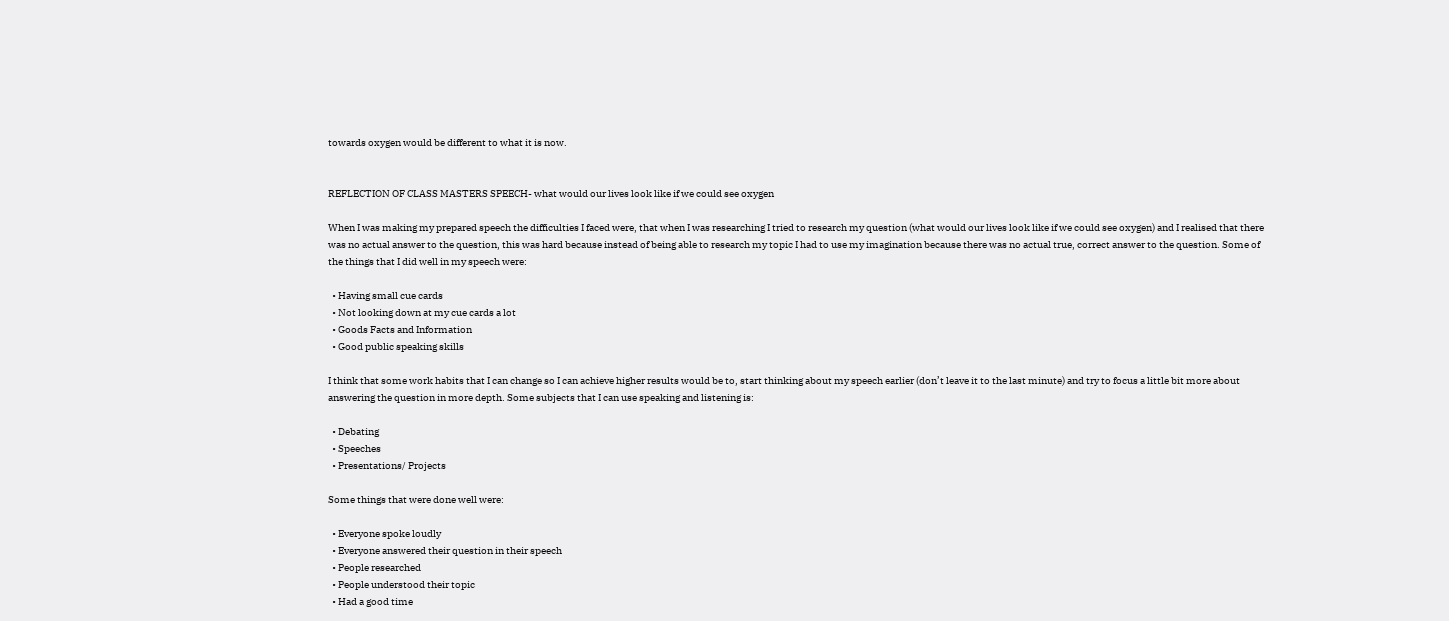towards oxygen would be different to what it is now.


REFLECTION OF CLASS MASTERS SPEECH- what would our lives look like if we could see oxygen

When I was making my prepared speech the difficulties I faced were, that when I was researching I tried to research my question (what would our lives look like if we could see oxygen) and I realised that there was no actual answer to the question, this was hard because instead of being able to research my topic I had to use my imagination because there was no actual true, correct answer to the question. Some of the things that I did well in my speech were:

  • Having small cue cards
  • Not looking down at my cue cards a lot
  • Goods Facts and Information
  • Good public speaking skills

I think that some work habits that I can change so I can achieve higher results would be to, start thinking about my speech earlier (don’t leave it to the last minute) and try to focus a little bit more about answering the question in more depth. Some subjects that I can use speaking and listening is:

  • Debating
  • Speeches
  • Presentations/ Projects

Some things that were done well were:

  • Everyone spoke loudly
  • Everyone answered their question in their speech
  • People researched
  • People understood their topic
  • Had a good time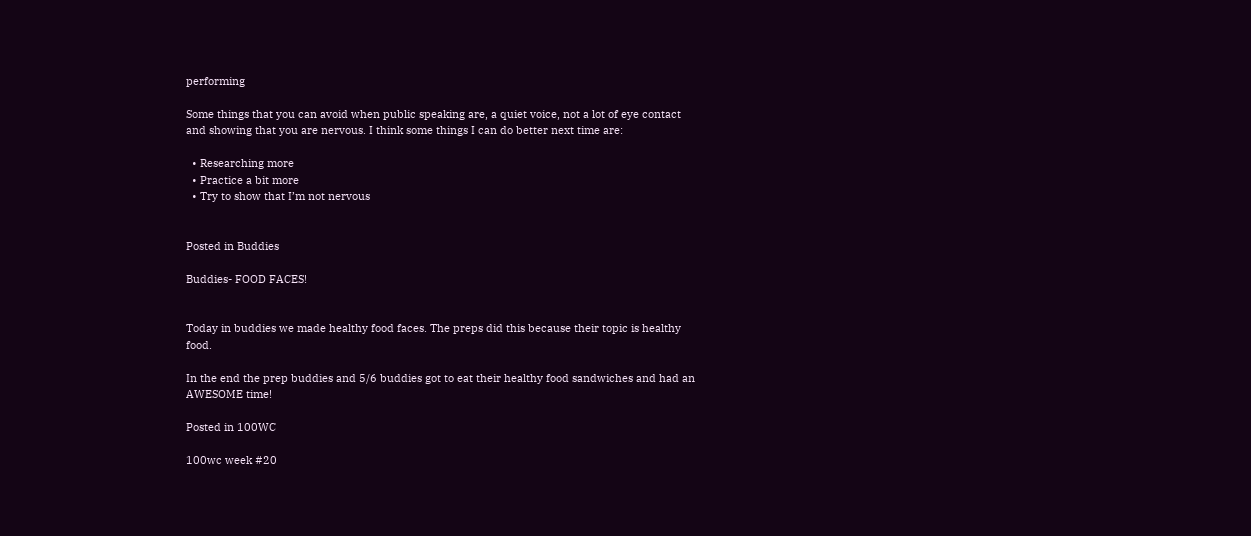performing

Some things that you can avoid when public speaking are, a quiet voice, not a lot of eye contact and showing that you are nervous. I think some things I can do better next time are:

  • Researching more
  • Practice a bit more
  • Try to show that I’m not nervous


Posted in Buddies

Buddies- FOOD FACES!


Today in buddies we made healthy food faces. The preps did this because their topic is healthy food.

In the end the prep buddies and 5/6 buddies got to eat their healthy food sandwiches and had an AWESOME time!

Posted in 100WC

100wc week #20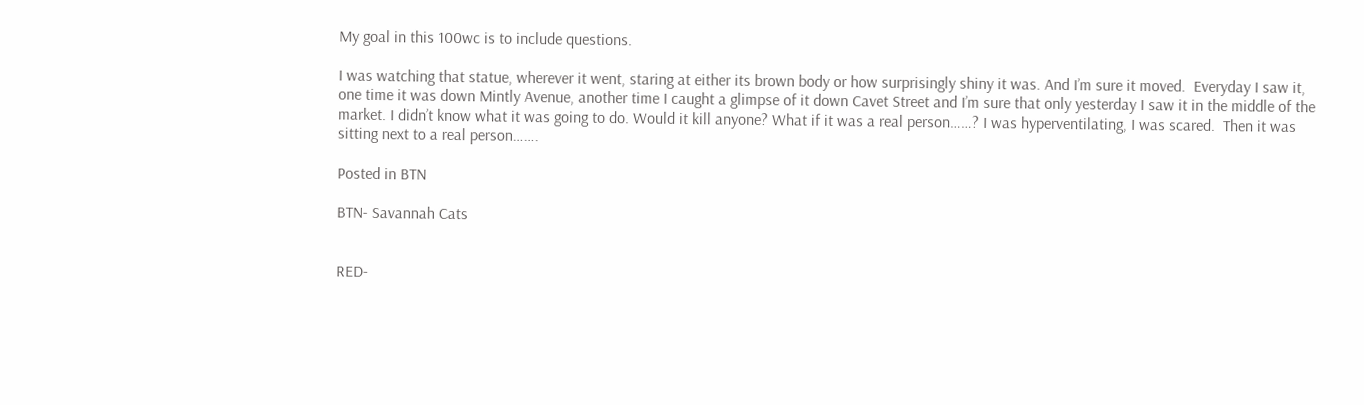My goal in this 100wc is to include questions.

I was watching that statue, wherever it went, staring at either its brown body or how surprisingly shiny it was. And I’m sure it moved.  Everyday I saw it, one time it was down Mintly Avenue, another time I caught a glimpse of it down Cavet Street and I’m sure that only yesterday I saw it in the middle of the market. I didn’t know what it was going to do. Would it kill anyone? What if it was a real person……? I was hyperventilating, I was scared.  Then it was sitting next to a real person…….

Posted in BTN

BTN- Savannah Cats


RED-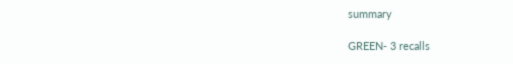summary

GREEN- 3 recalls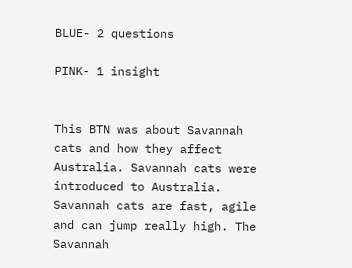BLUE- 2 questions

PINK- 1 insight


This BTN was about Savannah cats and how they affect Australia. Savannah cats were introduced to Australia. Savannah cats are fast, agile and can jump really high. The Savannah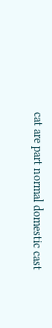cat are part normal domestic cast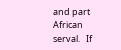and part African serval.   If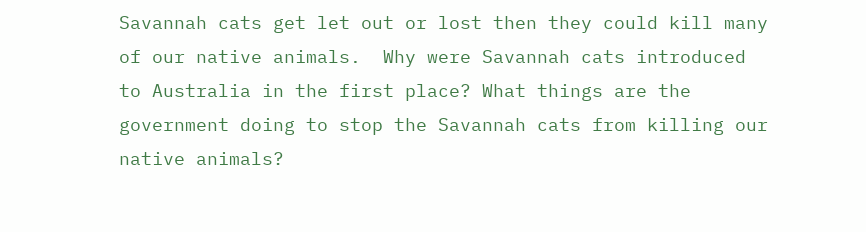Savannah cats get let out or lost then they could kill many of our native animals.  Why were Savannah cats introduced to Australia in the first place? What things are the government doing to stop the Savannah cats from killing our native animals?